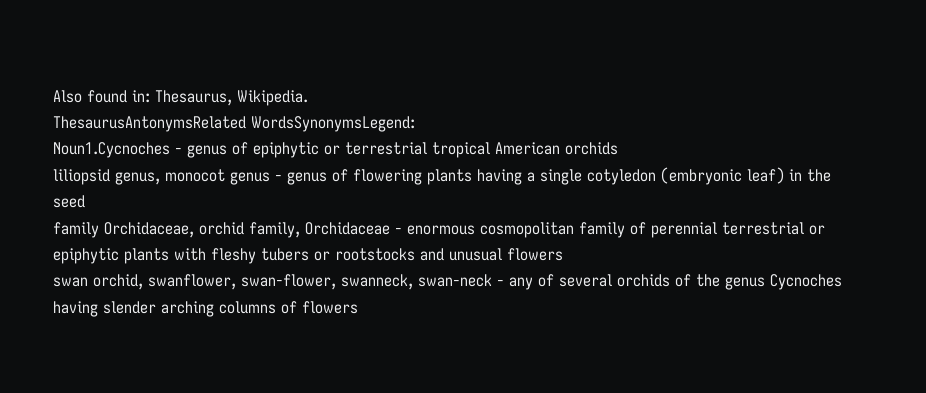Also found in: Thesaurus, Wikipedia.
ThesaurusAntonymsRelated WordsSynonymsLegend:
Noun1.Cycnoches - genus of epiphytic or terrestrial tropical American orchids
liliopsid genus, monocot genus - genus of flowering plants having a single cotyledon (embryonic leaf) in the seed
family Orchidaceae, orchid family, Orchidaceae - enormous cosmopolitan family of perennial terrestrial or epiphytic plants with fleshy tubers or rootstocks and unusual flowers
swan orchid, swanflower, swan-flower, swanneck, swan-neck - any of several orchids of the genus Cycnoches having slender arching columns of flowers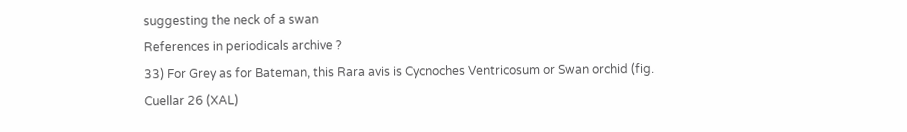suggesting the neck of a swan
References in periodicals archive ?
33) For Grey as for Bateman, this Rara avis is Cycnoches Ventricosum or Swan orchid (fig.
Cuellar 26 (XAL)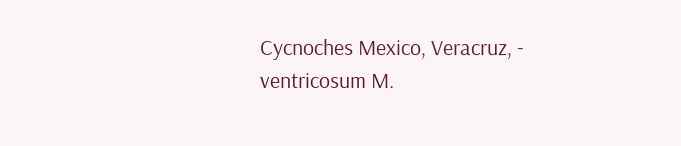Cycnoches Mexico, Veracruz, - ventricosum M.